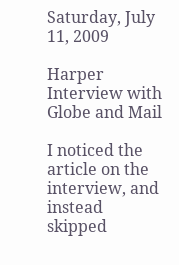Saturday, July 11, 2009

Harper Interview with Globe and Mail

I noticed the article on the interview, and instead skipped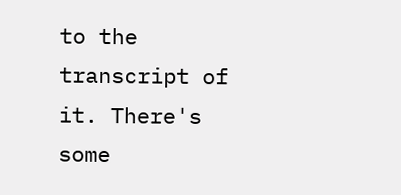to the transcript of it. There's some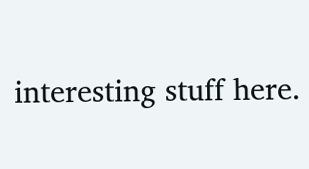interesting stuff here.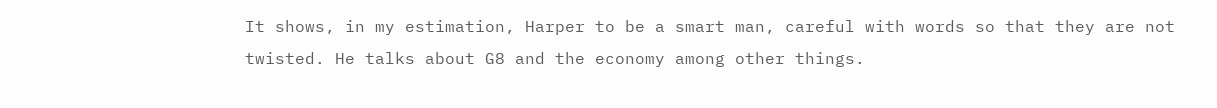It shows, in my estimation, Harper to be a smart man, careful with words so that they are not twisted. He talks about G8 and the economy among other things.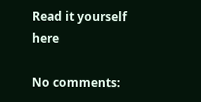Read it yourself here

No comments: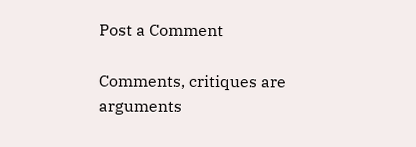Post a Comment

Comments, critiques are arguments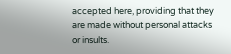accepted here, providing that they are made without personal attacks or insults.